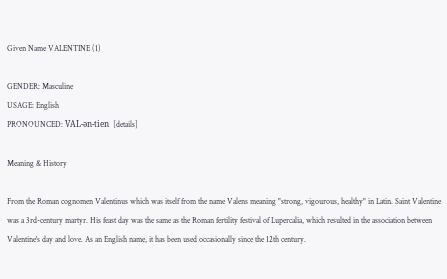Given Name VALENTINE (1)

GENDER: Masculine
USAGE: English
PRONOUNCED: VAL-ən-tien  [details]

Meaning & History

From the Roman cognomen Valentinus which was itself from the name Valens meaning "strong, vigourous, healthy" in Latin. Saint Valentine was a 3rd-century martyr. His feast day was the same as the Roman fertility festival of Lupercalia, which resulted in the association between Valentine's day and love. As an English name, it has been used occasionally since the 12th century.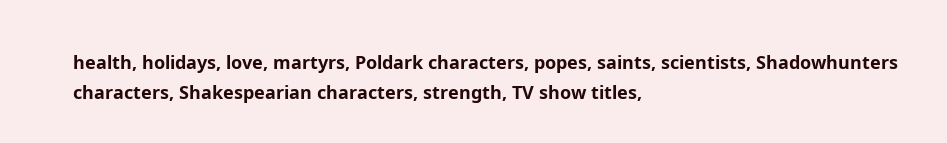health, holidays, love, martyrs, Poldark characters, popes, saints, scientists, Shadowhunters characters, Shakespearian characters, strength, TV show titles,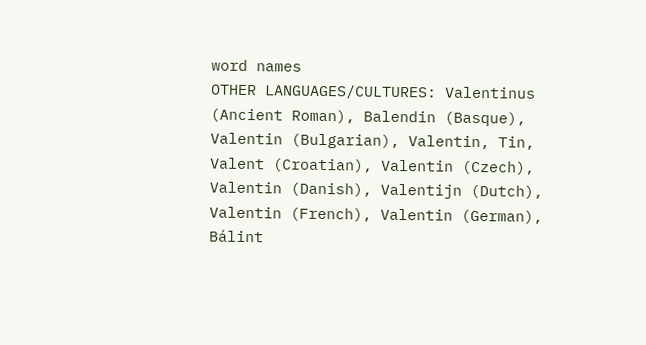word names
OTHER LANGUAGES/CULTURES: Valentinus (Ancient Roman), Balendin (Basque), Valentin (Bulgarian), Valentin, Tin, Valent (Croatian), Valentin (Czech), Valentin (Danish), Valentijn (Dutch), Valentin (French), Valentin (German), Bálint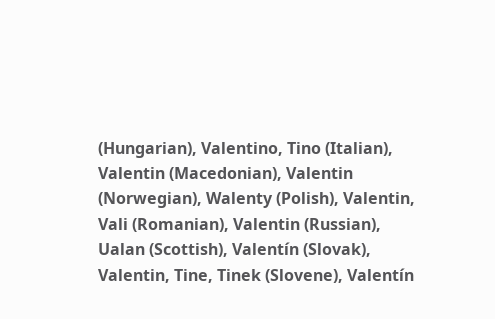(Hungarian), Valentino, Tino (Italian), Valentin (Macedonian), Valentin (Norwegian), Walenty (Polish), Valentin, Vali (Romanian), Valentin (Russian), Ualan (Scottish), Valentín (Slovak), Valentin, Tine, Tinek (Slovene), Valentín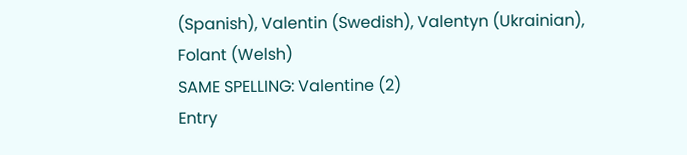(Spanish), Valentin (Swedish), Valentyn (Ukrainian), Folant (Welsh)
SAME SPELLING: Valentine (2)
Entry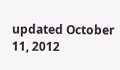updated October 11, 2012